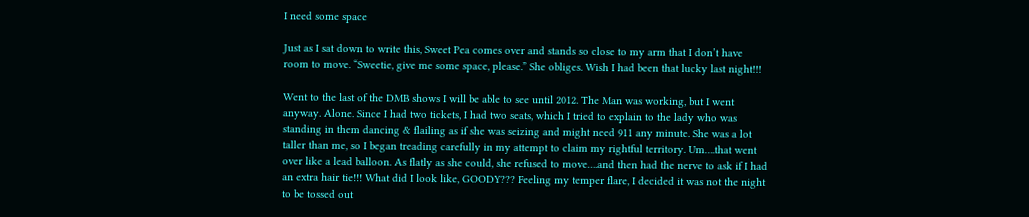I need some space

Just as I sat down to write this, Sweet Pea comes over and stands so close to my arm that I don’t have room to move. “Sweetie, give me some space, please.” She obliges. Wish I had been that lucky last night!!!

Went to the last of the DMB shows I will be able to see until 2012. The Man was working, but I went anyway. Alone. Since I had two tickets, I had two seats, which I tried to explain to the lady who was standing in them dancing & flailing as if she was seizing and might need 911 any minute. She was a lot taller than me, so I began treading carefully in my attempt to claim my rightful territory. Um….that went over like a lead balloon. As flatly as she could, she refused to move….and then had the nerve to ask if I had an extra hair tie!!! What did I look like, GOODY??? Feeling my temper flare, I decided it was not the night to be tossed out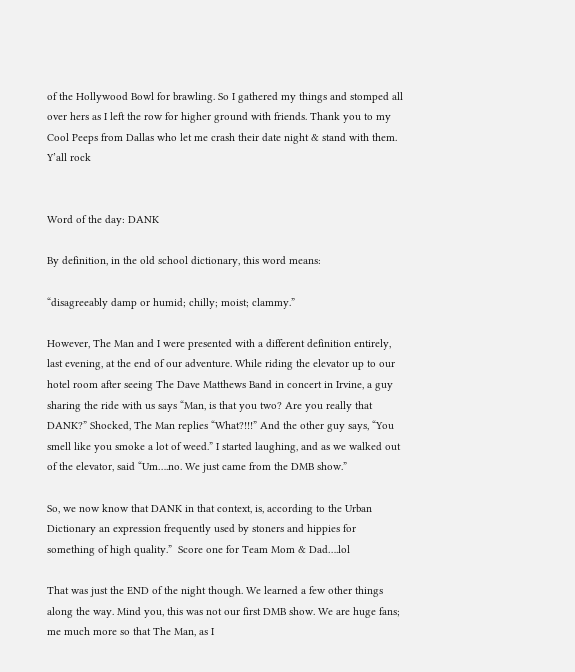of the Hollywood Bowl for brawling. So I gathered my things and stomped all over hers as I left the row for higher ground with friends. Thank you to my Cool Peeps from Dallas who let me crash their date night & stand with them. Y’all rock


Word of the day: DANK

By definition, in the old school dictionary, this word means:

“disagreeably damp or humid; chilly; moist; clammy.”

However, The Man and I were presented with a different definition entirely, last evening, at the end of our adventure. While riding the elevator up to our hotel room after seeing The Dave Matthews Band in concert in Irvine, a guy sharing the ride with us says “Man, is that you two? Are you really that DANK?” Shocked, The Man replies “What?!!!” And the other guy says, “You smell like you smoke a lot of weed.” I started laughing, and as we walked out of the elevator, said “Um….no. We just came from the DMB show.”

So, we now know that DANK in that context, is, according to the Urban Dictionary an expression frequently used by stoners and hippies for something of high quality.”  Score one for Team Mom & Dad….lol

That was just the END of the night though. We learned a few other things along the way. Mind you, this was not our first DMB show. We are huge fans; me much more so that The Man, as I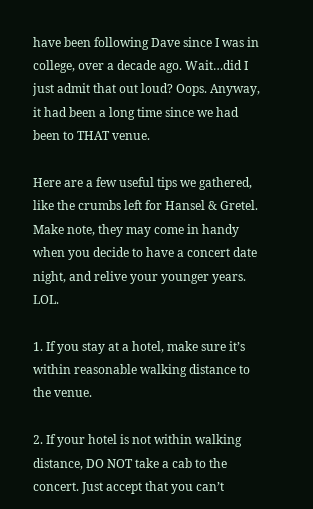have been following Dave since I was in college, over a decade ago. Wait…did I just admit that out loud? Oops. Anyway, it had been a long time since we had been to THAT venue.

Here are a few useful tips we gathered, like the crumbs left for Hansel & Gretel. Make note, they may come in handy when you decide to have a concert date night, and relive your younger years. LOL.

1. If you stay at a hotel, make sure it’s within reasonable walking distance to the venue.

2. If your hotel is not within walking distance, DO NOT take a cab to the concert. Just accept that you can’t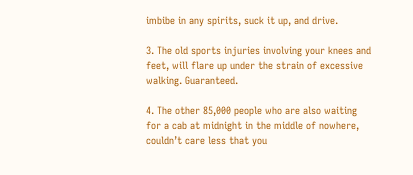imbibe in any spirits, suck it up, and drive.

3. The old sports injuries involving your knees and feet, will flare up under the strain of excessive walking. Guaranteed.

4. The other 85,000 people who are also waiting for a cab at midnight in the middle of nowhere, couldn’t care less that you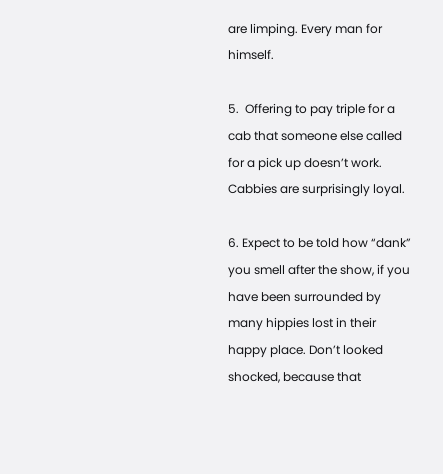are limping. Every man for himself.

5.  Offering to pay triple for a cab that someone else called for a pick up doesn’t work. Cabbies are surprisingly loyal.

6. Expect to be told how “dank” you smell after the show, if you have been surrounded by many hippies lost in their happy place. Don’t looked shocked, because that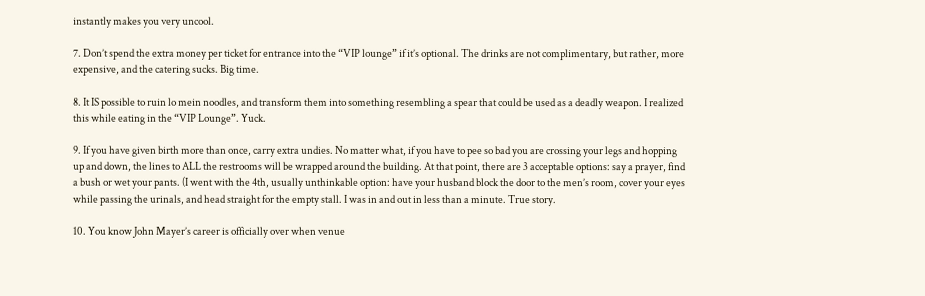instantly makes you very uncool.

7. Don’t spend the extra money per ticket for entrance into the “VIP lounge” if it’s optional. The drinks are not complimentary, but rather, more expensive, and the catering sucks. Big time.

8. It IS possible to ruin lo mein noodles, and transform them into something resembling a spear that could be used as a deadly weapon. I realized this while eating in the “VIP Lounge”. Yuck.

9. If you have given birth more than once, carry extra undies. No matter what, if you have to pee so bad you are crossing your legs and hopping up and down, the lines to ALL the restrooms will be wrapped around the building. At that point, there are 3 acceptable options: say a prayer, find a bush or wet your pants. (I went with the 4th, usually unthinkable option: have your husband block the door to the men’s room, cover your eyes while passing the urinals, and head straight for the empty stall. I was in and out in less than a minute. True story.

10. You know John Mayer’s career is officially over when venue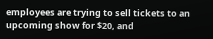employees are trying to sell tickets to an upcoming show for $20, and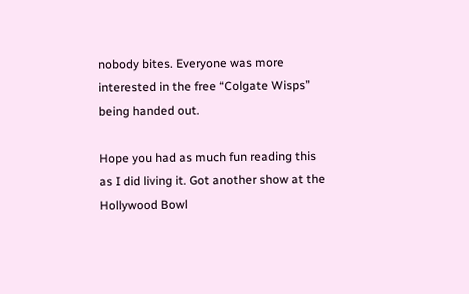nobody bites. Everyone was more interested in the free “Colgate Wisps” being handed out.

Hope you had as much fun reading this as I did living it. Got another show at the Hollywood Bowl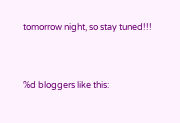tomorrow night, so stay tuned!!!



%d bloggers like this: